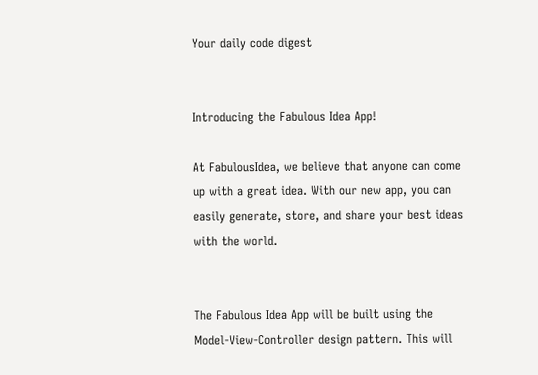Your daily code digest


Introducing the Fabulous Idea App!

At FabulousIdea, we believe that anyone can come up with a great idea. With our new app, you can easily generate, store, and share your best ideas with the world.


The Fabulous Idea App will be built using the Model-View-Controller design pattern. This will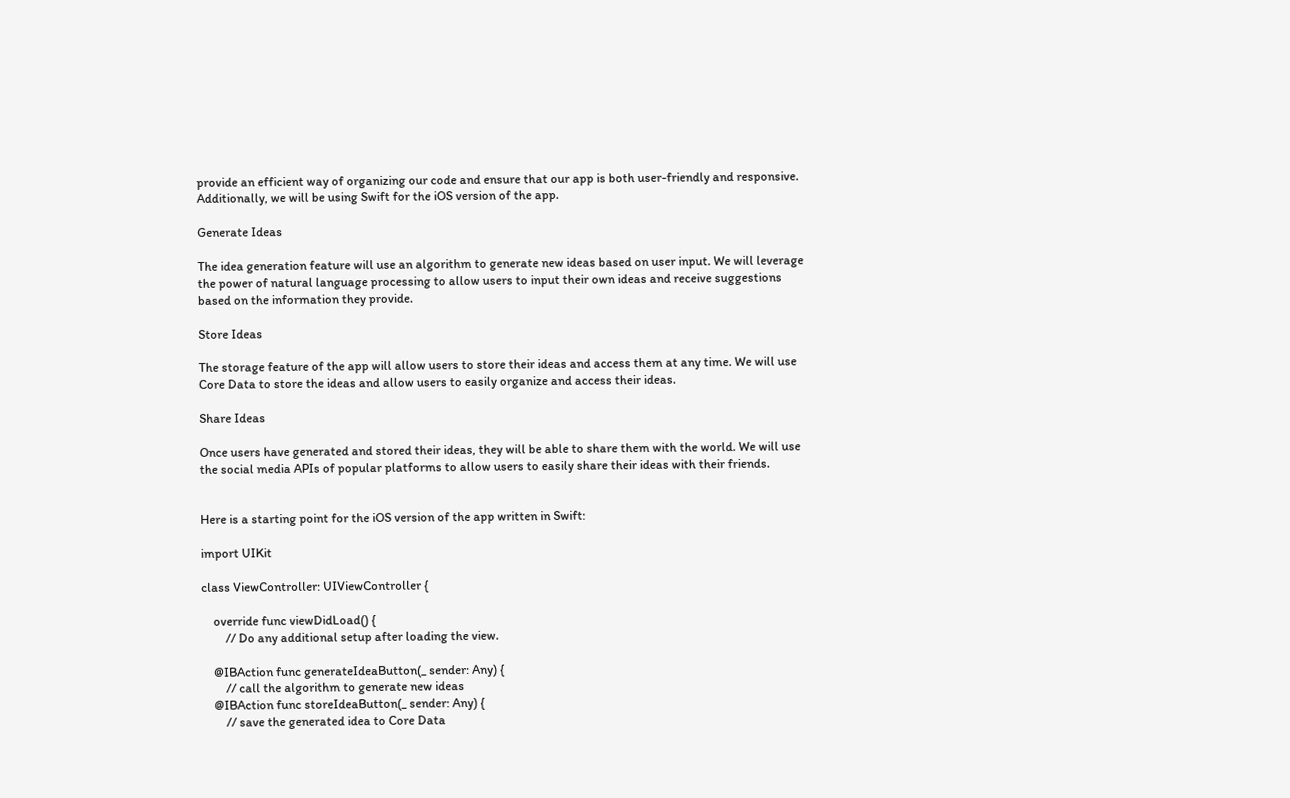provide an efficient way of organizing our code and ensure that our app is both user-friendly and responsive. Additionally, we will be using Swift for the iOS version of the app.

Generate Ideas

The idea generation feature will use an algorithm to generate new ideas based on user input. We will leverage the power of natural language processing to allow users to input their own ideas and receive suggestions based on the information they provide.

Store Ideas

The storage feature of the app will allow users to store their ideas and access them at any time. We will use Core Data to store the ideas and allow users to easily organize and access their ideas.

Share Ideas

Once users have generated and stored their ideas, they will be able to share them with the world. We will use the social media APIs of popular platforms to allow users to easily share their ideas with their friends.


Here is a starting point for the iOS version of the app written in Swift:

import UIKit

class ViewController: UIViewController {

    override func viewDidLoad() {
        // Do any additional setup after loading the view.

    @IBAction func generateIdeaButton(_ sender: Any) {
        // call the algorithm to generate new ideas
    @IBAction func storeIdeaButton(_ sender: Any) {
        // save the generated idea to Core Data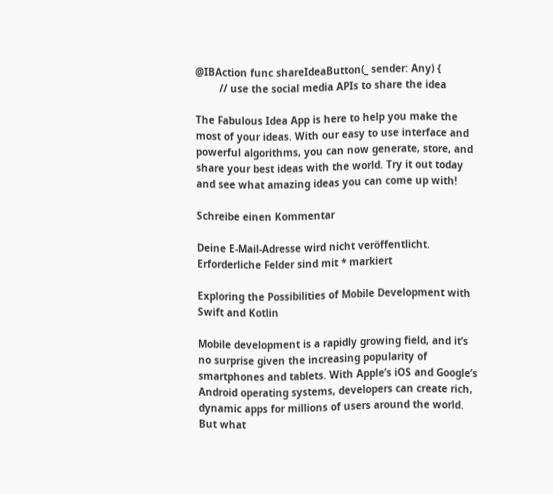@IBAction func shareIdeaButton(_ sender: Any) {
        // use the social media APIs to share the idea

The Fabulous Idea App is here to help you make the most of your ideas. With our easy to use interface and powerful algorithms, you can now generate, store, and share your best ideas with the world. Try it out today and see what amazing ideas you can come up with!

Schreibe einen Kommentar

Deine E-Mail-Adresse wird nicht veröffentlicht. Erforderliche Felder sind mit * markiert

Exploring the Possibilities of Mobile Development with Swift and Kotlin

Mobile development is a rapidly growing field, and it’s no surprise given the increasing popularity of smartphones and tablets. With Apple’s iOS and Google’s Android operating systems, developers can create rich, dynamic apps for millions of users around the world. But what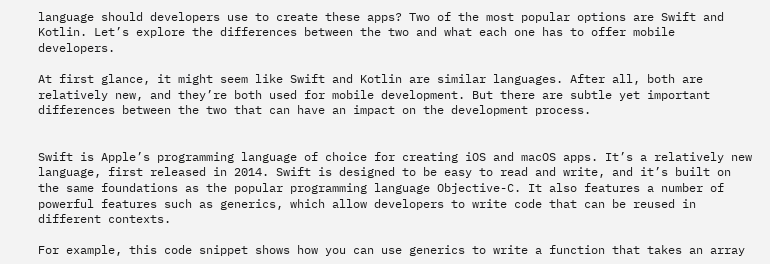language should developers use to create these apps? Two of the most popular options are Swift and Kotlin. Let’s explore the differences between the two and what each one has to offer mobile developers.

At first glance, it might seem like Swift and Kotlin are similar languages. After all, both are relatively new, and they’re both used for mobile development. But there are subtle yet important differences between the two that can have an impact on the development process.


Swift is Apple’s programming language of choice for creating iOS and macOS apps. It’s a relatively new language, first released in 2014. Swift is designed to be easy to read and write, and it’s built on the same foundations as the popular programming language Objective-C. It also features a number of powerful features such as generics, which allow developers to write code that can be reused in different contexts.

For example, this code snippet shows how you can use generics to write a function that takes an array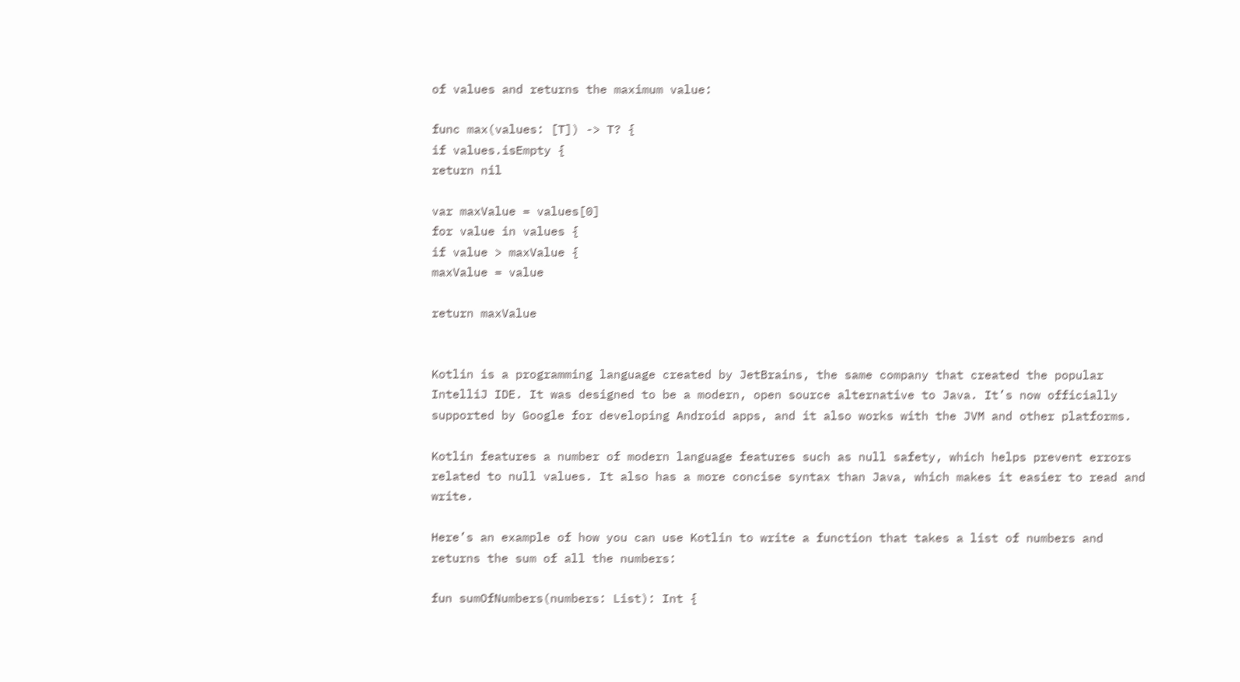of values and returns the maximum value:

func max(values: [T]) -> T? {
if values.isEmpty {
return nil

var maxValue = values[0]
for value in values {
if value > maxValue {
maxValue = value

return maxValue


Kotlin is a programming language created by JetBrains, the same company that created the popular IntelliJ IDE. It was designed to be a modern, open source alternative to Java. It’s now officially supported by Google for developing Android apps, and it also works with the JVM and other platforms.

Kotlin features a number of modern language features such as null safety, which helps prevent errors related to null values. It also has a more concise syntax than Java, which makes it easier to read and write.

Here’s an example of how you can use Kotlin to write a function that takes a list of numbers and returns the sum of all the numbers:

fun sumOfNumbers(numbers: List): Int {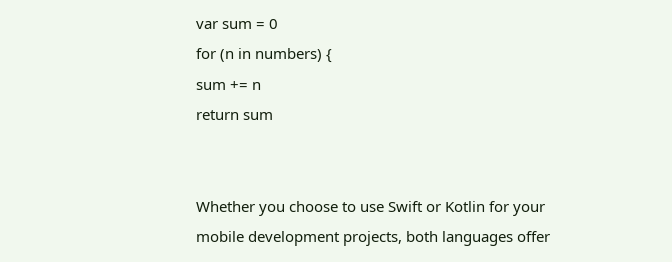var sum = 0
for (n in numbers) {
sum += n
return sum


Whether you choose to use Swift or Kotlin for your mobile development projects, both languages offer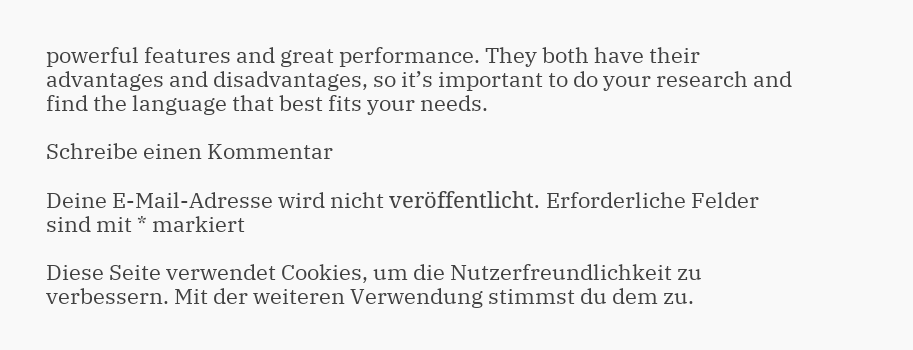powerful features and great performance. They both have their advantages and disadvantages, so it’s important to do your research and find the language that best fits your needs.

Schreibe einen Kommentar

Deine E-Mail-Adresse wird nicht veröffentlicht. Erforderliche Felder sind mit * markiert

Diese Seite verwendet Cookies, um die Nutzerfreundlichkeit zu verbessern. Mit der weiteren Verwendung stimmst du dem zu.